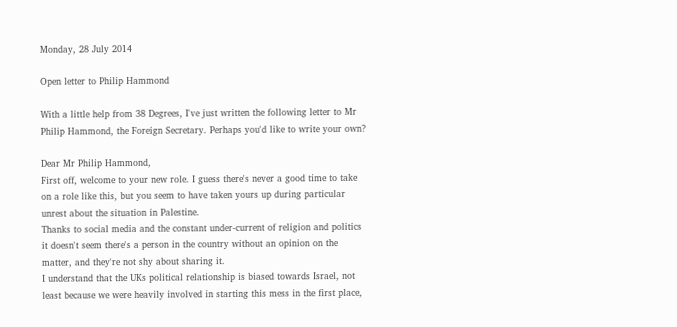Monday, 28 July 2014

Open letter to Philip Hammond

With a little help from 38 Degrees, I've just written the following letter to Mr Philip Hammond, the Foreign Secretary. Perhaps you'd like to write your own?

Dear Mr Philip Hammond,
First off, welcome to your new role. I guess there's never a good time to take on a role like this, but you seem to have taken yours up during particular unrest about the situation in Palestine.
Thanks to social media and the constant under-current of religion and politics it doesn't seem there's a person in the country without an opinion on the matter, and they're not shy about sharing it.
I understand that the UKs political relationship is biased towards Israel, not least because we were heavily involved in starting this mess in the first place,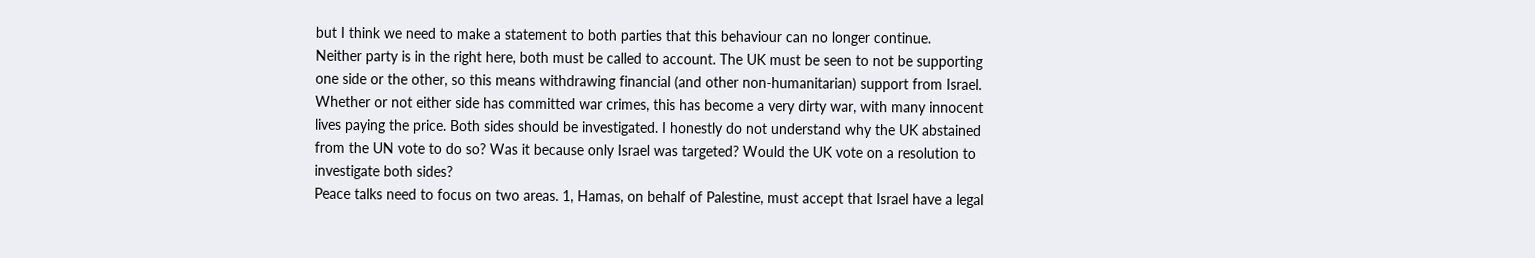but I think we need to make a statement to both parties that this behaviour can no longer continue.
Neither party is in the right here, both must be called to account. The UK must be seen to not be supporting one side or the other, so this means withdrawing financial (and other non-humanitarian) support from Israel.
Whether or not either side has committed war crimes, this has become a very dirty war, with many innocent lives paying the price. Both sides should be investigated. I honestly do not understand why the UK abstained from the UN vote to do so? Was it because only Israel was targeted? Would the UK vote on a resolution to investigate both sides?
Peace talks need to focus on two areas. 1, Hamas, on behalf of Palestine, must accept that Israel have a legal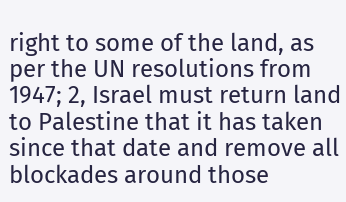right to some of the land, as per the UN resolutions from 1947; 2, Israel must return land to Palestine that it has taken since that date and remove all blockades around those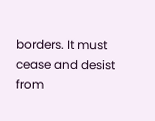borders. It must cease and desist from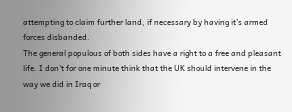attempting to claim further land, if necessary by having it's armed forces disbanded.
The general populous of both sides have a right to a free and pleasant life. I don't for one minute think that the UK should intervene in the way we did in Iraq or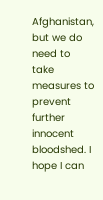Afghanistan, but we do need to take measures to prevent further innocent bloodshed. I hope I can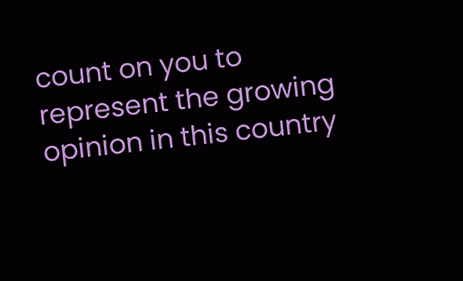count on you to represent the growing opinion in this country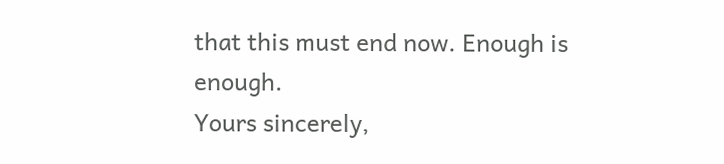that this must end now. Enough is enough.
Yours sincerely,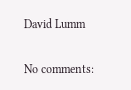David Lumm

No comments: